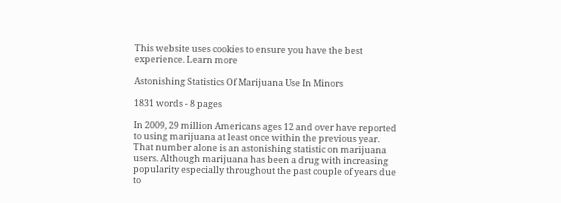This website uses cookies to ensure you have the best experience. Learn more

Astonishing Statistics Of Marijuana Use In Minors

1831 words - 8 pages

In 2009, 29 million Americans ages 12 and over have reported to using marijuana at least once within the previous year. That number alone is an astonishing statistic on marijuana users. Although marijuana has been a drug with increasing popularity especially throughout the past couple of years due to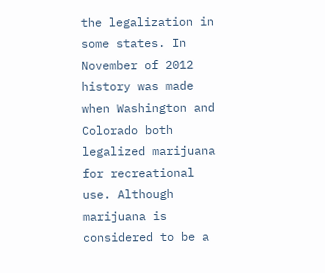the legalization in some states. In November of 2012 history was made when Washington and Colorado both legalized marijuana for recreational use. Although marijuana is considered to be a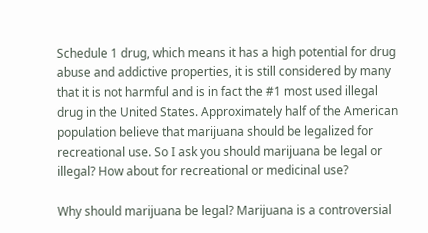Schedule 1 drug, which means it has a high potential for drug abuse and addictive properties, it is still considered by many that it is not harmful and is in fact the #1 most used illegal drug in the United States. Approximately half of the American population believe that marijuana should be legalized for recreational use. So I ask you should marijuana be legal or illegal? How about for recreational or medicinal use?

Why should marijuana be legal? Marijuana is a controversial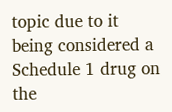topic due to it being considered a Schedule 1 drug on the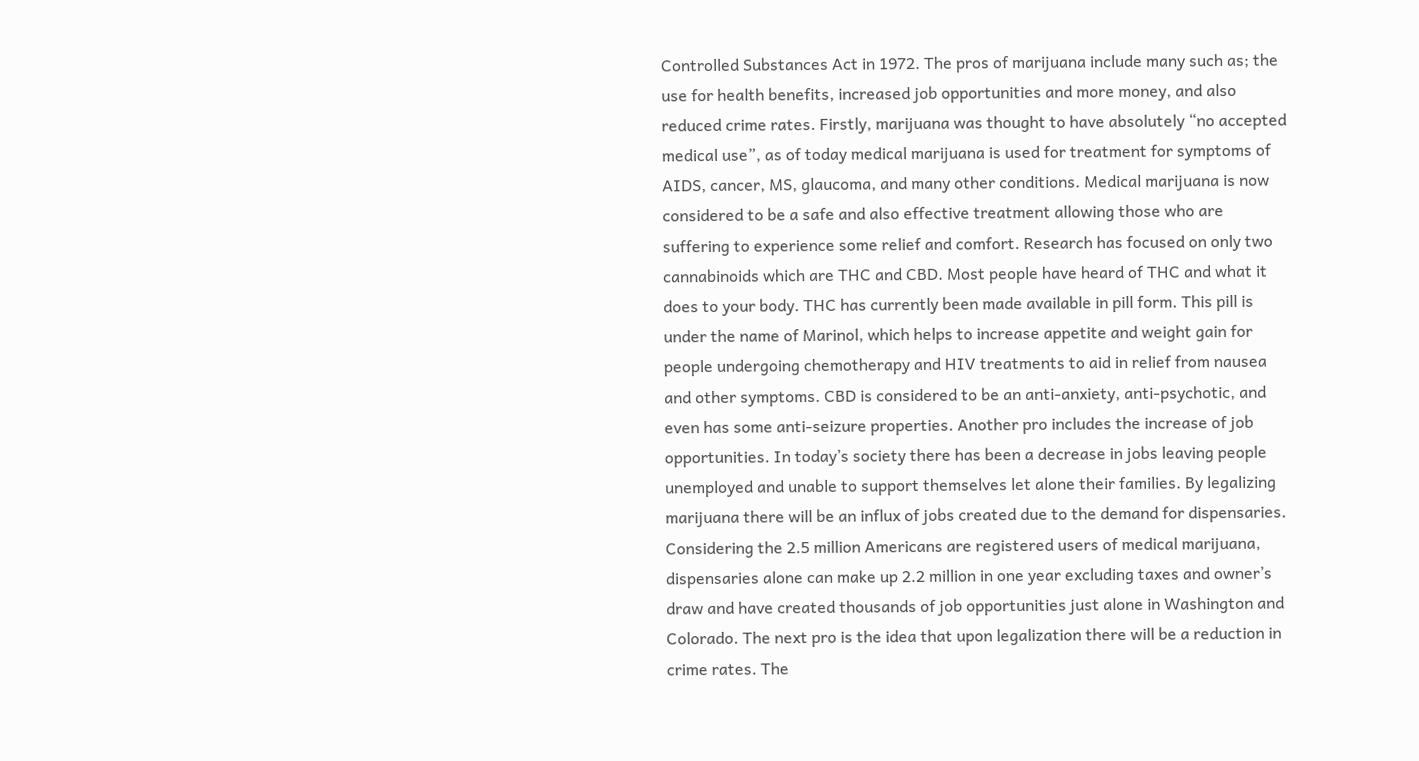Controlled Substances Act in 1972. The pros of marijuana include many such as; the use for health benefits, increased job opportunities and more money, and also reduced crime rates. Firstly, marijuana was thought to have absolutely “no accepted medical use”, as of today medical marijuana is used for treatment for symptoms of AIDS, cancer, MS, glaucoma, and many other conditions. Medical marijuana is now considered to be a safe and also effective treatment allowing those who are suffering to experience some relief and comfort. Research has focused on only two cannabinoids which are THC and CBD. Most people have heard of THC and what it does to your body. THC has currently been made available in pill form. This pill is under the name of Marinol, which helps to increase appetite and weight gain for people undergoing chemotherapy and HIV treatments to aid in relief from nausea and other symptoms. CBD is considered to be an anti-anxiety, anti-psychotic, and even has some anti-seizure properties. Another pro includes the increase of job opportunities. In today’s society there has been a decrease in jobs leaving people unemployed and unable to support themselves let alone their families. By legalizing marijuana there will be an influx of jobs created due to the demand for dispensaries. Considering the 2.5 million Americans are registered users of medical marijuana, dispensaries alone can make up 2.2 million in one year excluding taxes and owner’s draw and have created thousands of job opportunities just alone in Washington and Colorado. The next pro is the idea that upon legalization there will be a reduction in crime rates. The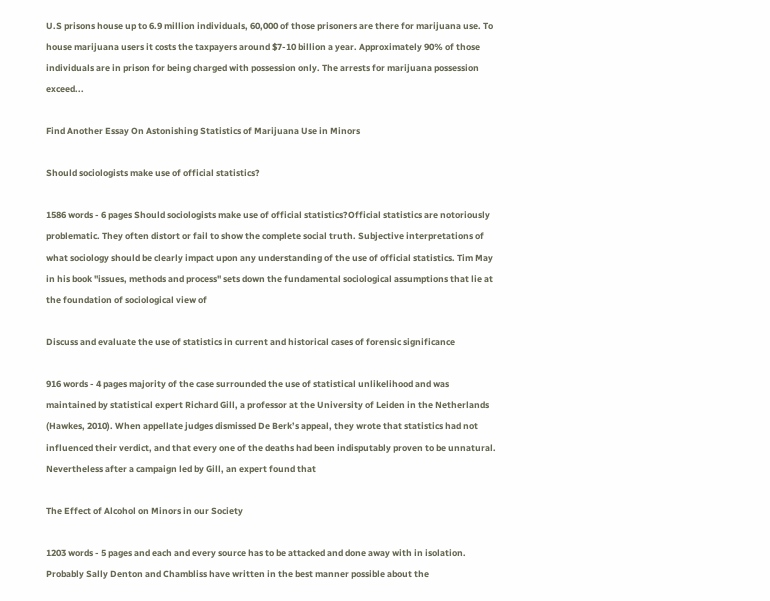U.S prisons house up to 6.9 million individuals, 60,000 of those prisoners are there for marijuana use. To house marijuana users it costs the taxpayers around $7-10 billion a year. Approximately 90% of those individuals are in prison for being charged with possession only. The arrests for marijuana possession exceed...

Find Another Essay On Astonishing Statistics of Marijuana Use in Minors

Should sociologists make use of official statistics?

1586 words - 6 pages Should sociologists make use of official statistics?Official statistics are notoriously problematic. They often distort or fail to show the complete social truth. Subjective interpretations of what sociology should be clearly impact upon any understanding of the use of official statistics. Tim May in his book "issues, methods and process" sets down the fundamental sociological assumptions that lie at the foundation of sociological view of

Discuss and evaluate the use of statistics in current and historical cases of forensic significance

916 words - 4 pages majority of the case surrounded the use of statistical unlikelihood and was maintained by statistical expert Richard Gill, a professor at the University of Leiden in the Netherlands (Hawkes, 2010). When appellate judges dismissed De Berk’s appeal, they wrote that statistics had not influenced their verdict, and that every one of the deaths had been indisputably proven to be unnatural. Nevertheless after a campaign led by Gill, an expert found that

The Effect of Alcohol on Minors in our Society

1203 words - 5 pages and each and every source has to be attacked and done away with in isolation. Probably Sally Denton and Chambliss have written in the best manner possible about the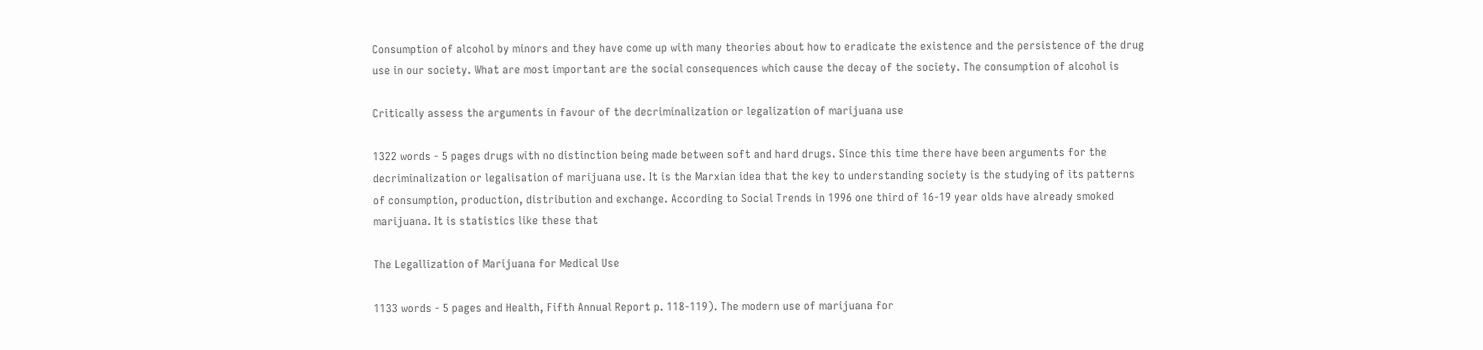Consumption of alcohol by minors and they have come up with many theories about how to eradicate the existence and the persistence of the drug use in our society. What are most important are the social consequences which cause the decay of the society. The consumption of alcohol is

Critically assess the arguments in favour of the decriminalization or legalization of marijuana use

1322 words - 5 pages drugs with no distinction being made between soft and hard drugs. Since this time there have been arguments for the decriminalization or legalisation of marijuana use. It is the Marxian idea that the key to understanding society is the studying of its patterns of consumption, production, distribution and exchange. According to Social Trends in 1996 one third of 16-19 year olds have already smoked marijuana. It is statistics like these that

The Legallization of Marijuana for Medical Use

1133 words - 5 pages and Health, Fifth Annual Report p. 118-119). The modern use of marijuana for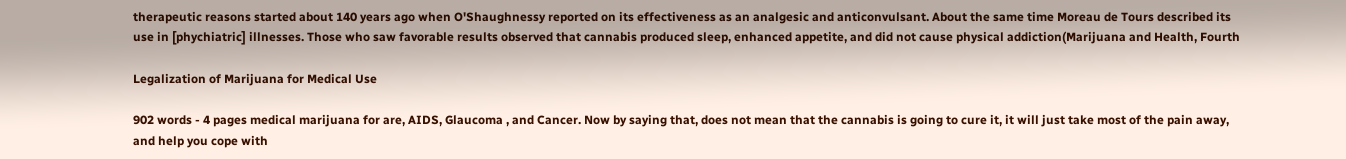therapeutic reasons started about 140 years ago when O'Shaughnessy reported on its effectiveness as an analgesic and anticonvulsant. About the same time Moreau de Tours described its use in [phychiatric] illnesses. Those who saw favorable results observed that cannabis produced sleep, enhanced appetite, and did not cause physical addiction(Marijuana and Health, Fourth

Legalization of Marijuana for Medical Use

902 words - 4 pages medical marijuana for are, AIDS, Glaucoma , and Cancer. Now by saying that, does not mean that the cannabis is going to cure it, it will just take most of the pain away, and help you cope with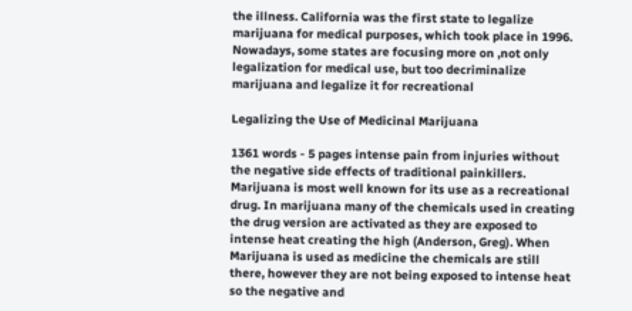the illness. California was the first state to legalize marijuana for medical purposes, which took place in 1996. Nowadays, some states are focusing more on ,not only legalization for medical use, but too decriminalize marijuana and legalize it for recreational

Legalizing the Use of Medicinal Marijuana

1361 words - 5 pages intense pain from injuries without the negative side effects of traditional painkillers. Marijuana is most well known for its use as a recreational drug. In marijuana many of the chemicals used in creating the drug version are activated as they are exposed to intense heat creating the high (Anderson, Greg). When Marijuana is used as medicine the chemicals are still there, however they are not being exposed to intense heat so the negative and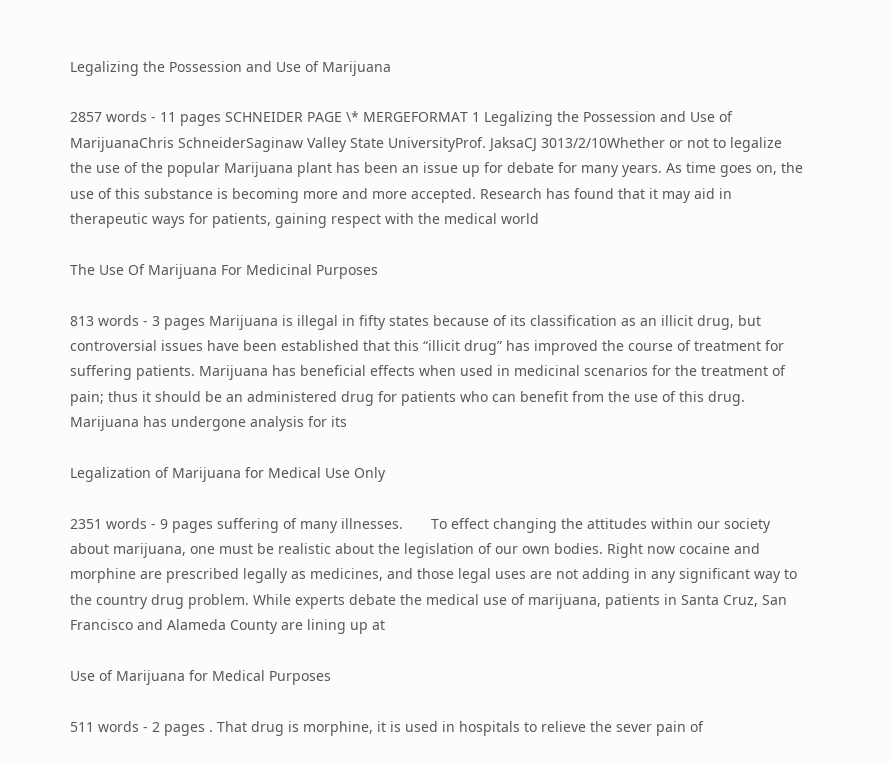Legalizing the Possession and Use of Marijuana

2857 words - 11 pages SCHNEIDER PAGE \* MERGEFORMAT 1 Legalizing the Possession and Use of MarijuanaChris SchneiderSaginaw Valley State UniversityProf. JaksaCJ 3013/2/10Whether or not to legalize the use of the popular Marijuana plant has been an issue up for debate for many years. As time goes on, the use of this substance is becoming more and more accepted. Research has found that it may aid in therapeutic ways for patients, gaining respect with the medical world

The Use Of Marijuana For Medicinal Purposes

813 words - 3 pages Marijuana is illegal in fifty states because of its classification as an illicit drug, but controversial issues have been established that this “illicit drug” has improved the course of treatment for suffering patients. Marijuana has beneficial effects when used in medicinal scenarios for the treatment of pain; thus it should be an administered drug for patients who can benefit from the use of this drug. Marijuana has undergone analysis for its

Legalization of Marijuana for Medical Use Only

2351 words - 9 pages suffering of many illnesses.       To effect changing the attitudes within our society about marijuana, one must be realistic about the legislation of our own bodies. Right now cocaine and morphine are prescribed legally as medicines, and those legal uses are not adding in any significant way to the country drug problem. While experts debate the medical use of marijuana, patients in Santa Cruz, San Francisco and Alameda County are lining up at

Use of Marijuana for Medical Purposes

511 words - 2 pages . That drug is morphine, it is used in hospitals to relieve the sever pain of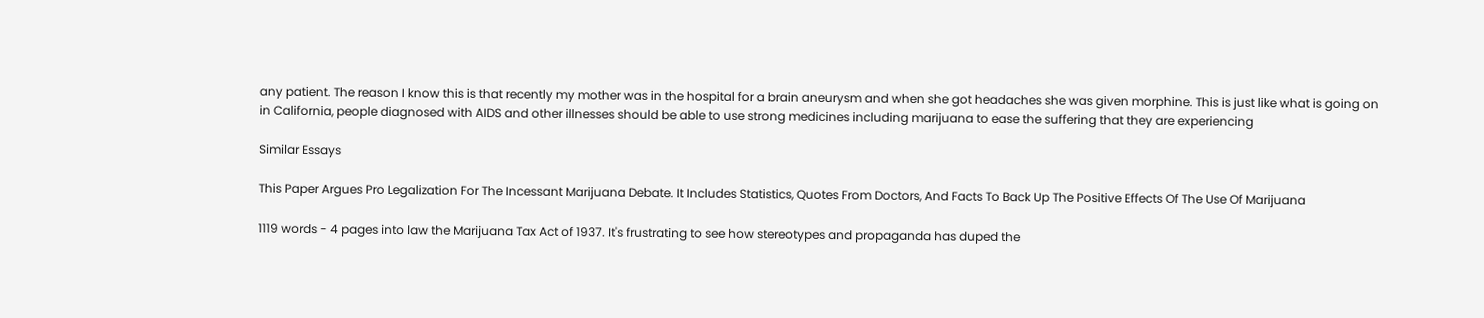any patient. The reason I know this is that recently my mother was in the hospital for a brain aneurysm and when she got headaches she was given morphine. This is just like what is going on in California, people diagnosed with AIDS and other illnesses should be able to use strong medicines including marijuana to ease the suffering that they are experiencing

Similar Essays

This Paper Argues Pro Legalization For The Incessant Marijuana Debate. It Includes Statistics, Quotes From Doctors, And Facts To Back Up The Positive Effects Of The Use Of Marijuana

1119 words - 4 pages into law the Marijuana Tax Act of 1937. It's frustrating to see how stereotypes and propaganda has duped the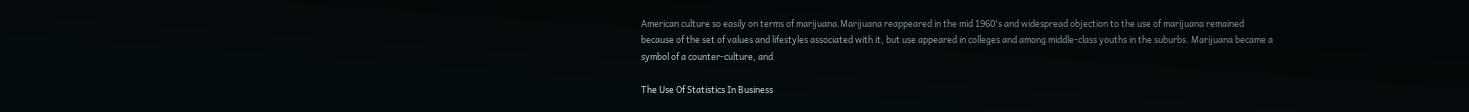American culture so easily on terms of marijuana.Marijuana reappeared in the mid 1960's and widespread objection to the use of marijuana remained because of the set of values and lifestyles associated with it, but use appeared in colleges and among middle-class youths in the suburbs. Marijuana became a symbol of a counter-culture, and

The Use Of Statistics In Business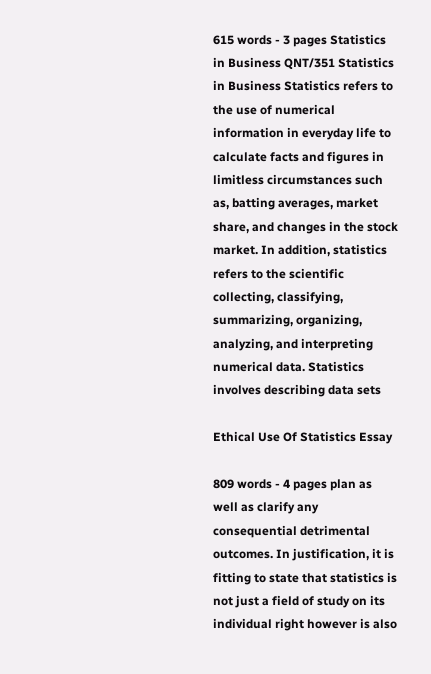615 words - 3 pages Statistics in Business QNT/351 Statistics in Business Statistics refers to the use of numerical information in everyday life to calculate facts and figures in limitless circumstances such as, batting averages, market share, and changes in the stock market. In addition, statistics refers to the scientific collecting, classifying, summarizing, organizing, analyzing, and interpreting numerical data. Statistics involves describing data sets

Ethical Use Of Statistics Essay

809 words - 4 pages plan as well as clarify any consequential detrimental outcomes. In justification, it is fitting to state that statistics is not just a field of study on its individual right however is also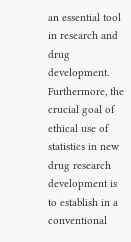an essential tool in research and drug development. Furthermore, the crucial goal of ethical use of statistics in new drug research development is to establish in a conventional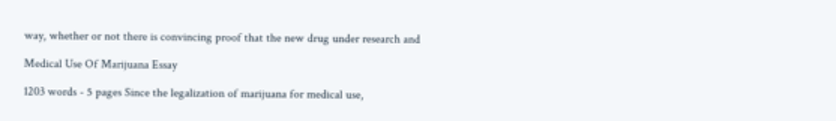way, whether or not there is convincing proof that the new drug under research and

Medical Use Of Marijuana Essay

1203 words - 5 pages Since the legalization of marijuana for medical use,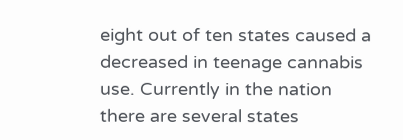eight out of ten states caused a decreased in teenage cannabis use. Currently in the nation there are several states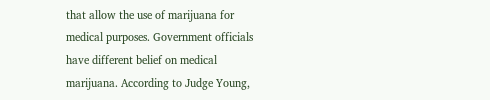that allow the use of marijuana for medical purposes. Government officials have different belief on medical marijuana. According to Judge Young,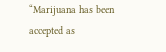“Marijuana has been accepted as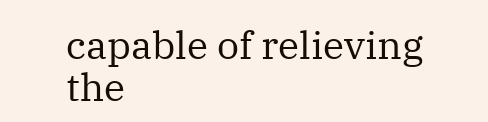capable of relieving the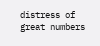distress of great numbers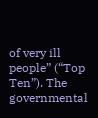of very ill people” (“Top Ten”). The governmental